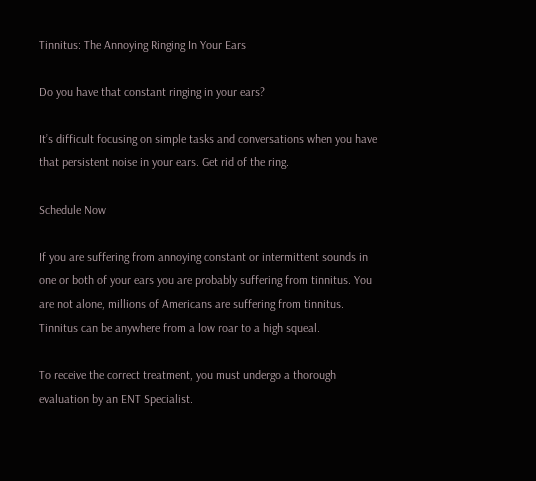Tinnitus: The Annoying Ringing In Your Ears

Do you have that constant ringing in your ears?

It’s difficult focusing on simple tasks and conversations when you have that persistent noise in your ears. Get rid of the ring.

Schedule Now

If you are suffering from annoying constant or intermittent sounds in one or both of your ears you are probably suffering from tinnitus. You are not alone, millions of Americans are suffering from tinnitus. Tinnitus can be anywhere from a low roar to a high squeal.

To receive the correct treatment, you must undergo a thorough evaluation by an ENT Specialist.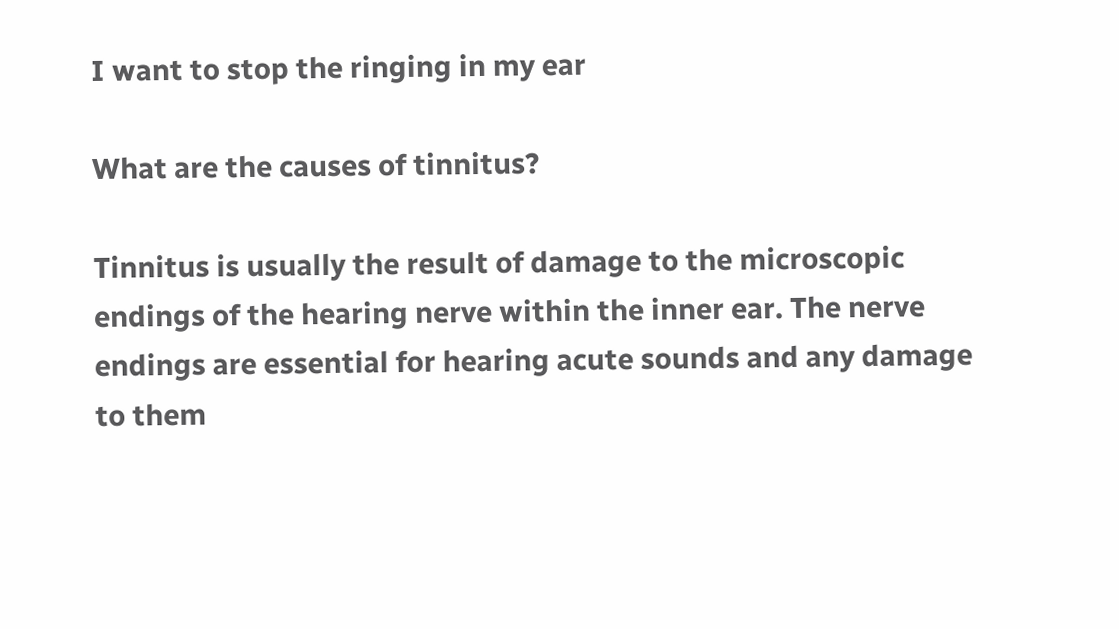I want to stop the ringing in my ear

What are the causes of tinnitus?

Tinnitus is usually the result of damage to the microscopic endings of the hearing nerve within the inner ear. The nerve endings are essential for hearing acute sounds and any damage to them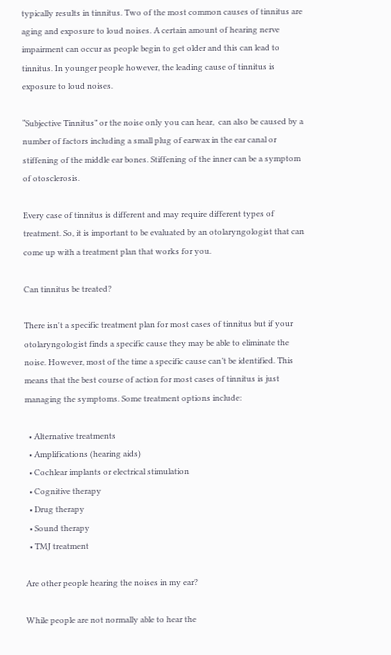typically results in tinnitus. Two of the most common causes of tinnitus are aging and exposure to loud noises. A certain amount of hearing nerve impairment can occur as people begin to get older and this can lead to tinnitus. In younger people however, the leading cause of tinnitus is exposure to loud noises.

“Subjective Tinnitus” or the noise only you can hear,  can also be caused by a number of factors including a small plug of earwax in the ear canal or stiffening of the middle ear bones. Stiffening of the inner can be a symptom of otosclerosis.

Every case of tinnitus is different and may require different types of treatment. So, it is important to be evaluated by an otolaryngologist that can come up with a treatment plan that works for you.

Can tinnitus be treated?

There isn't a specific treatment plan for most cases of tinnitus but if your otolaryngologist finds a specific cause they may be able to eliminate the noise. However, most of the time a specific cause can’t be identified. This means that the best course of action for most cases of tinnitus is just managing the symptoms. Some treatment options include:

  • Alternative treatments
  • Amplifications (hearing aids)
  • Cochlear implants or electrical stimulation
  • Cognitive therapy
  • Drug therapy
  • Sound therapy
  • TMJ treatment

Are other people hearing the noises in my ear?

While people are not normally able to hear the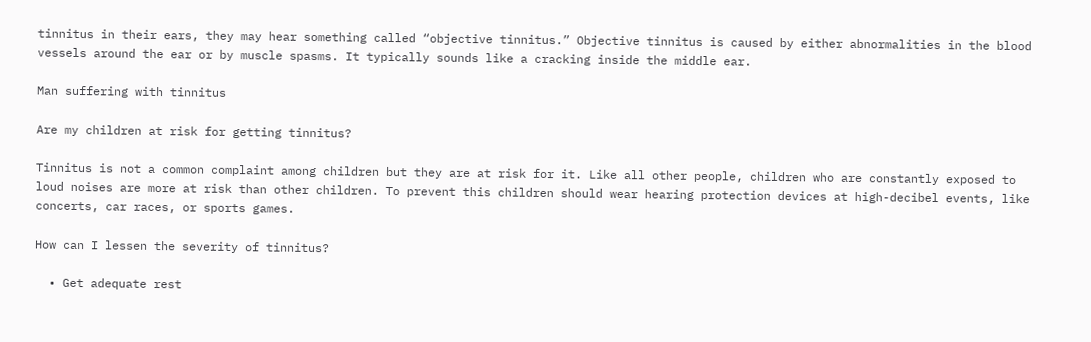tinnitus in their ears, they may hear something called “objective tinnitus.” Objective tinnitus is caused by either abnormalities in the blood vessels around the ear or by muscle spasms. It typically sounds like a cracking inside the middle ear.

Man suffering with tinnitus

Are my children at risk for getting tinnitus?

Tinnitus is not a common complaint among children but they are at risk for it. Like all other people, children who are constantly exposed to loud noises are more at risk than other children. To prevent this children should wear hearing protection devices at high-decibel events, like concerts, car races, or sports games.

How can I lessen the severity of tinnitus?

  • Get adequate rest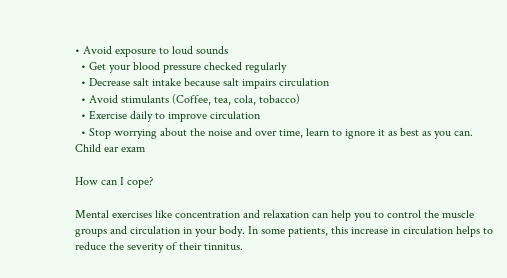• Avoid exposure to loud sounds
  • Get your blood pressure checked regularly
  • Decrease salt intake because salt impairs circulation
  • Avoid stimulants (Coffee, tea, cola, tobacco)
  • Exercise daily to improve circulation
  • Stop worrying about the noise and over time, learn to ignore it as best as you can.
Child ear exam

How can I cope?

Mental exercises like concentration and relaxation can help you to control the muscle groups and circulation in your body. In some patients, this increase in circulation helps to reduce the severity of their tinnitus.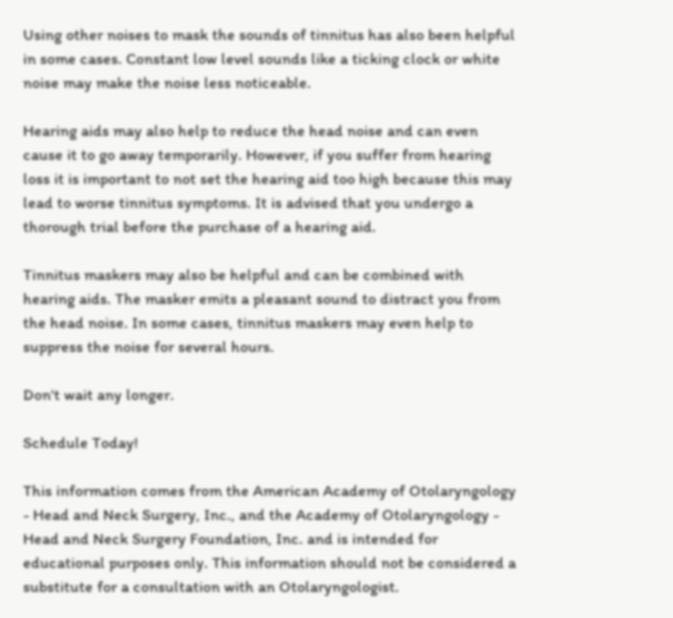Using other noises to mask the sounds of tinnitus has also been helpful in some cases. Constant low level sounds like a ticking clock or white noise may make the noise less noticeable.

Hearing aids may also help to reduce the head noise and can even cause it to go away temporarily. However, if you suffer from hearing loss it is important to not set the hearing aid too high because this may lead to worse tinnitus symptoms. It is advised that you undergo a thorough trial before the purchase of a hearing aid.

Tinnitus maskers may also be helpful and can be combined with hearing aids. The masker emits a pleasant sound to distract you from the head noise. In some cases, tinnitus maskers may even help to suppress the noise for several hours.

Don't wait any longer.

Schedule Today!

This information comes from the American Academy of Otolaryngology - Head and Neck Surgery, Inc., and the Academy of Otolaryngology - Head and Neck Surgery Foundation, Inc. and is intended for educational purposes only. This information should not be considered a substitute for a consultation with an Otolaryngologist.